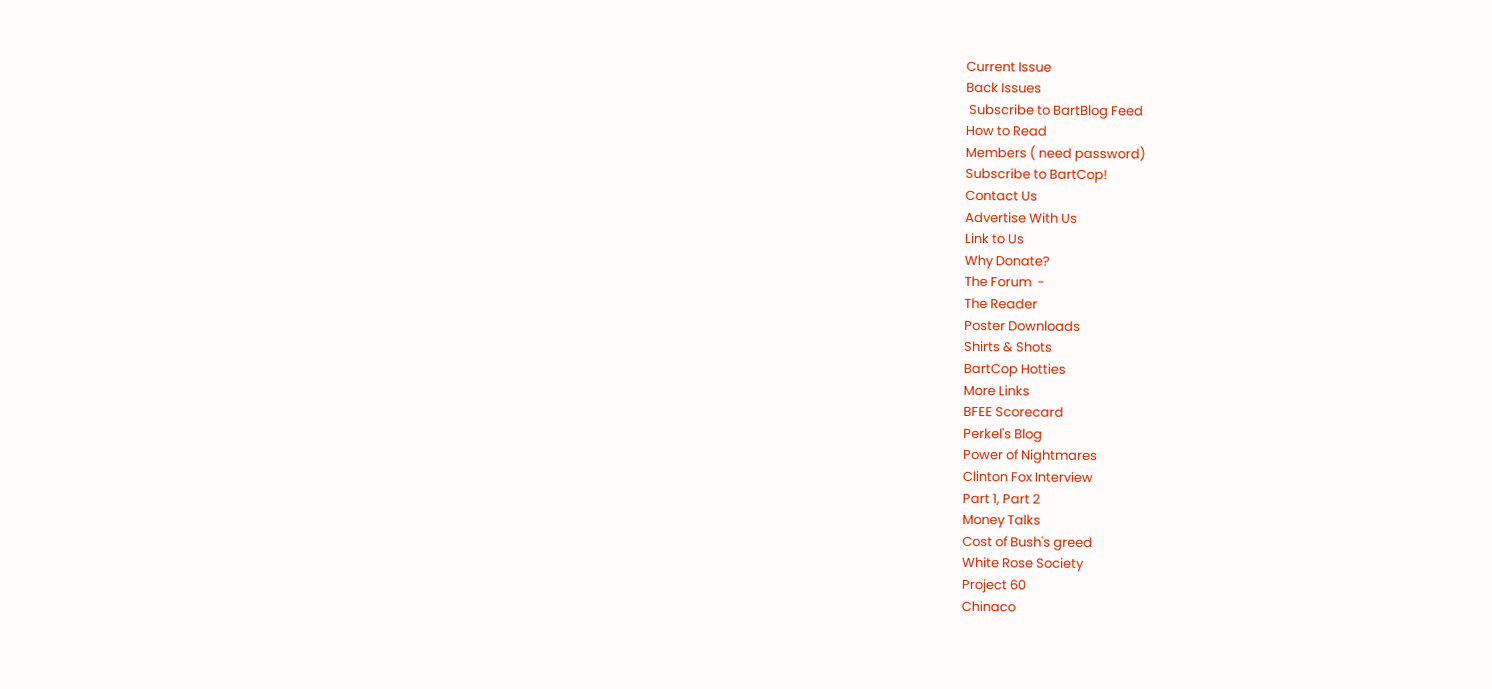Current Issue
Back Issues
 Subscribe to BartBlog Feed
How to Read
Members ( need password)
Subscribe to BartCop!
Contact Us
Advertise With Us
Link to Us
Why Donate?
The Forum  -
The Reader
Poster Downloads
Shirts & Shots
BartCop Hotties
More Links
BFEE Scorecard
Perkel's Blog
Power of Nightmares
Clinton Fox Interview
Part 1, Part 2
Money Talks
Cost of Bush's greed
White Rose Society
Project 60
Chinaco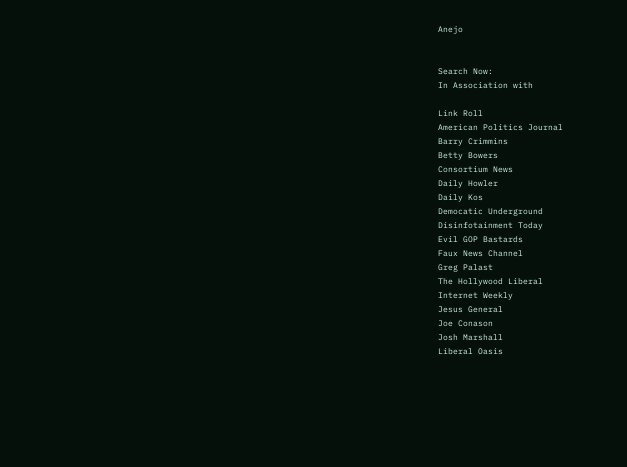Anejo


Search Now:
In Association with

Link Roll
American Politics Journal
Barry Crimmins
Betty Bowers
Consortium News
Daily Howler
Daily Kos
Democatic Underground
Disinfotainment Today
Evil GOP Bastards
Faux News Channel
Greg Palast
The Hollywood Liberal
Internet Weekly
Jesus General
Joe Conason
Josh Marshall
Liberal Oasis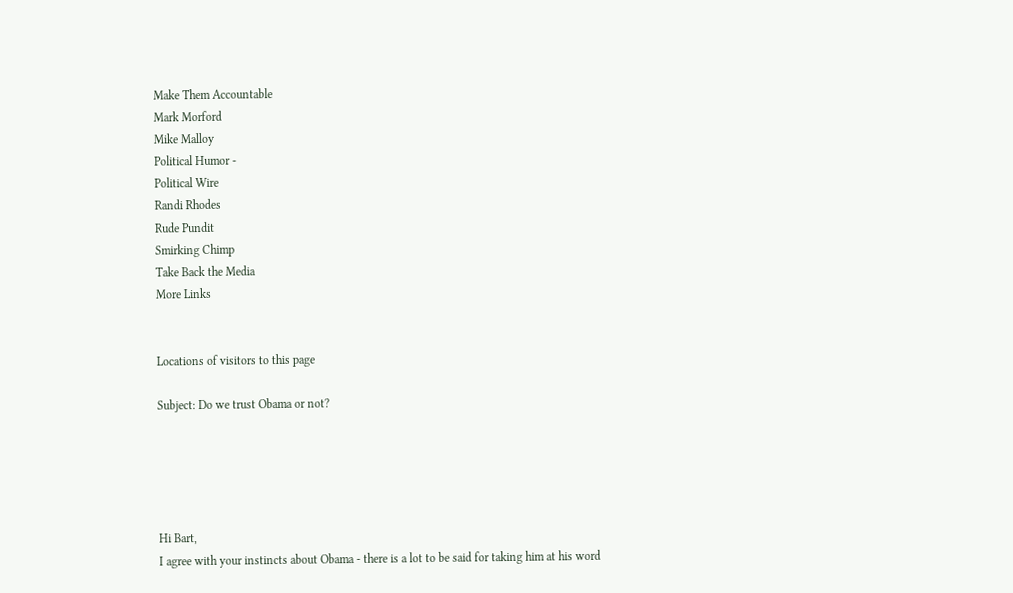Make Them Accountable
Mark Morford
Mike Malloy
Political Humor -
Political Wire
Randi Rhodes
Rude Pundit
Smirking Chimp
Take Back the Media
More Links


Locations of visitors to this page

Subject: Do we trust Obama or not?





Hi Bart,
I agree with your instincts about Obama - there is a lot to be said for taking him at his word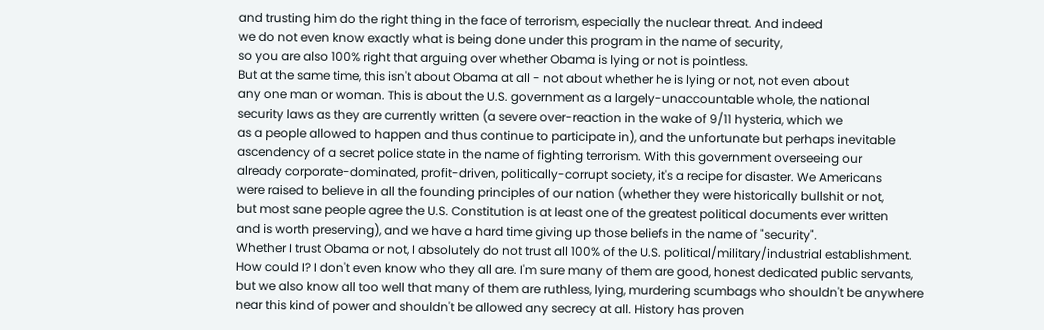and trusting him do the right thing in the face of terrorism, especially the nuclear threat. And indeed
we do not even know exactly what is being done under this program in the name of security,
so you are also 100% right that arguing over whether Obama is lying or not is pointless.
But at the same time, this isn't about Obama at all - not about whether he is lying or not, not even about
any one man or woman. This is about the U.S. government as a largely-unaccountable whole, the national
security laws as they are currently written (a severe over-reaction in the wake of 9/11 hysteria, which we
as a people allowed to happen and thus continue to participate in), and the unfortunate but perhaps inevitable
ascendency of a secret police state in the name of fighting terrorism. With this government overseeing our
already corporate-dominated, profit-driven, politically-corrupt society, it's a recipe for disaster. We Americans
were raised to believe in all the founding principles of our nation (whether they were historically bullshit or not,
but most sane people agree the U.S. Constitution is at least one of the greatest political documents ever written
and is worth preserving), and we have a hard time giving up those beliefs in the name of "security".
Whether I trust Obama or not, I absolutely do not trust all 100% of the U.S. political/military/industrial establishment.
How could I? I don't even know who they all are. I'm sure many of them are good, honest dedicated public servants,
but we also know all too well that many of them are ruthless, lying, murdering scumbags who shouldn't be anywhere
near this kind of power and shouldn't be allowed any secrecy at all. History has proven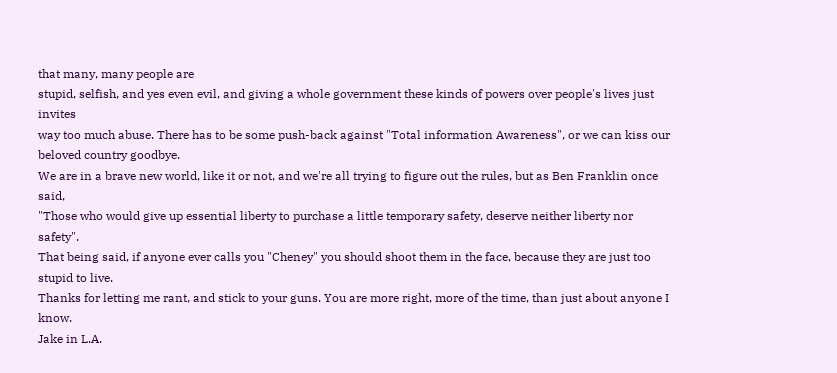that many, many people are
stupid, selfish, and yes even evil, and giving a whole government these kinds of powers over people's lives just invites
way too much abuse. There has to be some push-back against "Total information Awareness", or we can kiss our
beloved country goodbye.
We are in a brave new world, like it or not, and we're all trying to figure out the rules, but as Ben Franklin once said,
"Those who would give up essential liberty to purchase a little temporary safety, deserve neither liberty nor safety".
That being said, if anyone ever calls you "Cheney" you should shoot them in the face, because they are just too stupid to live.
Thanks for letting me rant, and stick to your guns. You are more right, more of the time, than just about anyone I know.
Jake in L.A.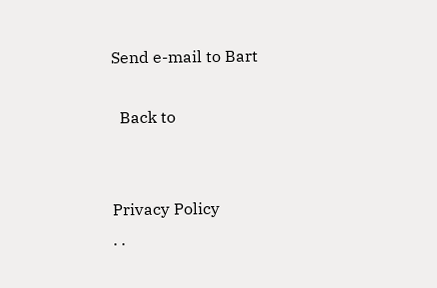Send e-mail to Bart

  Back to


Privacy Policy
. .